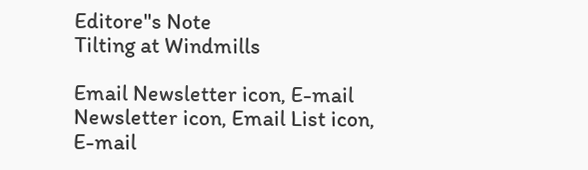Editore"s Note
Tilting at Windmills

Email Newsletter icon, E-mail Newsletter icon, Email List icon, E-mail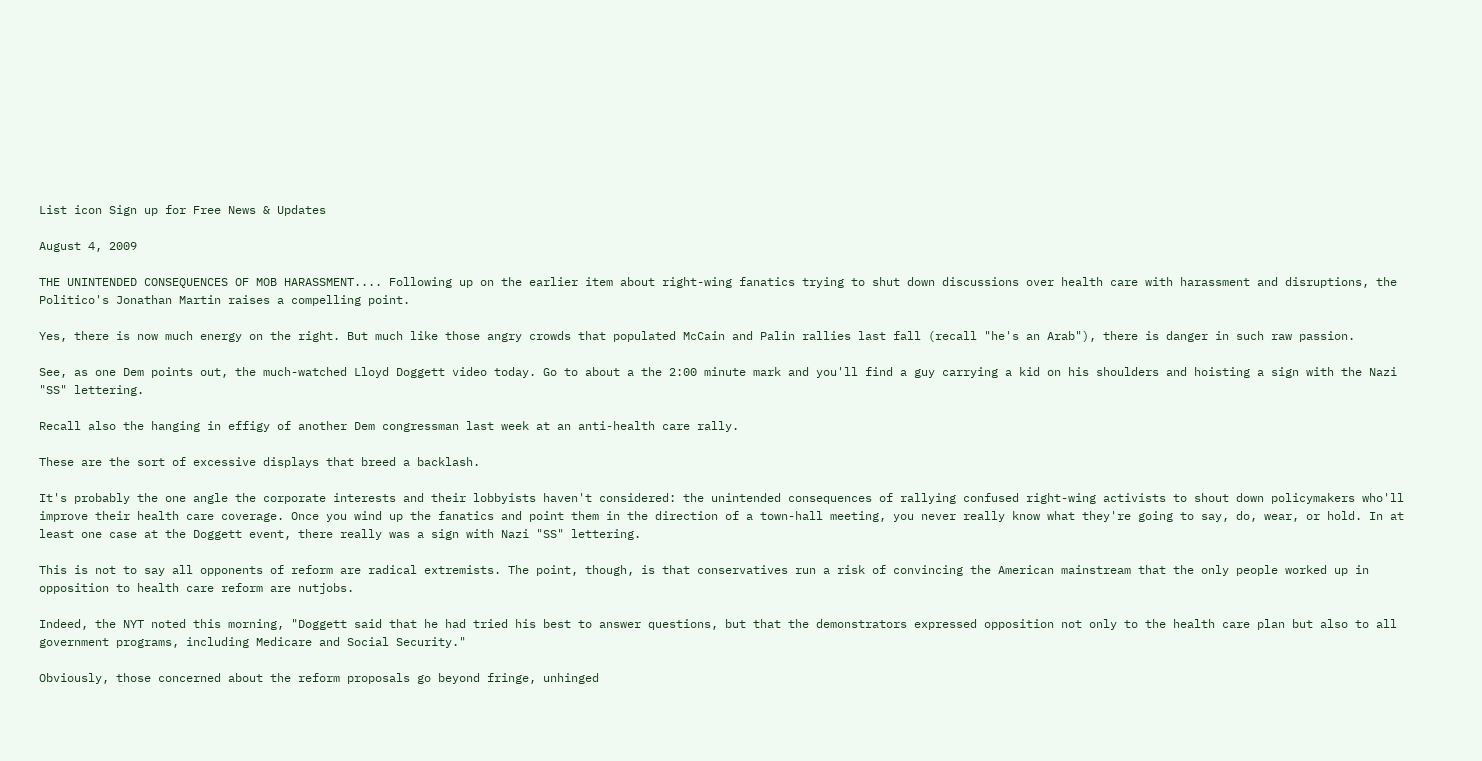List icon Sign up for Free News & Updates

August 4, 2009

THE UNINTENDED CONSEQUENCES OF MOB HARASSMENT.... Following up on the earlier item about right-wing fanatics trying to shut down discussions over health care with harassment and disruptions, the Politico's Jonathan Martin raises a compelling point.

Yes, there is now much energy on the right. But much like those angry crowds that populated McCain and Palin rallies last fall (recall "he's an Arab"), there is danger in such raw passion.

See, as one Dem points out, the much-watched Lloyd Doggett video today. Go to about a the 2:00 minute mark and you'll find a guy carrying a kid on his shoulders and hoisting a sign with the Nazi "SS" lettering.

Recall also the hanging in effigy of another Dem congressman last week at an anti-health care rally.

These are the sort of excessive displays that breed a backlash.

It's probably the one angle the corporate interests and their lobbyists haven't considered: the unintended consequences of rallying confused right-wing activists to shout down policymakers who'll improve their health care coverage. Once you wind up the fanatics and point them in the direction of a town-hall meeting, you never really know what they're going to say, do, wear, or hold. In at least one case at the Doggett event, there really was a sign with Nazi "SS" lettering.

This is not to say all opponents of reform are radical extremists. The point, though, is that conservatives run a risk of convincing the American mainstream that the only people worked up in opposition to health care reform are nutjobs.

Indeed, the NYT noted this morning, "Doggett said that he had tried his best to answer questions, but that the demonstrators expressed opposition not only to the health care plan but also to all government programs, including Medicare and Social Security."

Obviously, those concerned about the reform proposals go beyond fringe, unhinged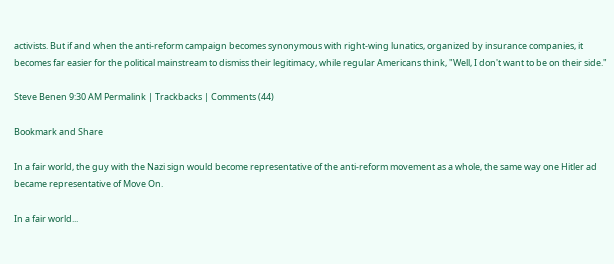activists. But if and when the anti-reform campaign becomes synonymous with right-wing lunatics, organized by insurance companies, it becomes far easier for the political mainstream to dismiss their legitimacy, while regular Americans think, "Well, I don't want to be on their side."

Steve Benen 9:30 AM Permalink | Trackbacks | Comments (44)

Bookmark and Share

In a fair world, the guy with the Nazi sign would become representative of the anti-reform movement as a whole, the same way one Hitler ad became representative of Move On.

In a fair world...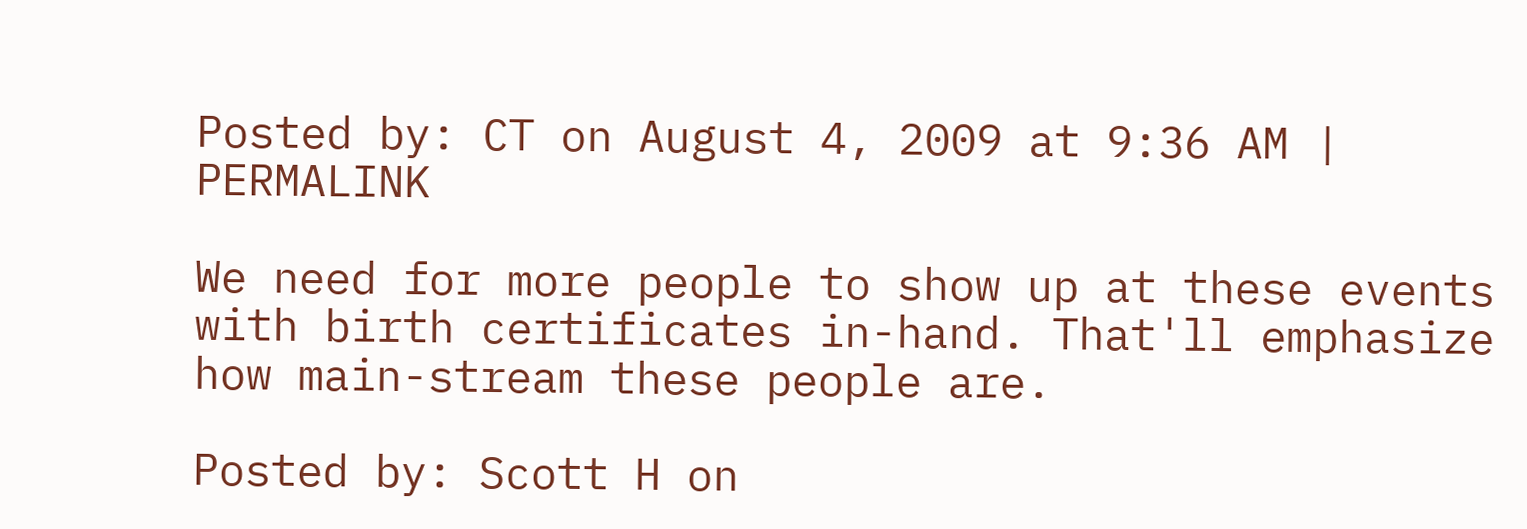Posted by: CT on August 4, 2009 at 9:36 AM | PERMALINK

We need for more people to show up at these events with birth certificates in-hand. That'll emphasize how main-stream these people are.

Posted by: Scott H on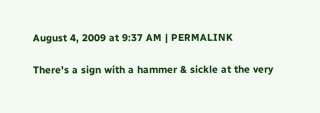August 4, 2009 at 9:37 AM | PERMALINK

There's a sign with a hammer & sickle at the very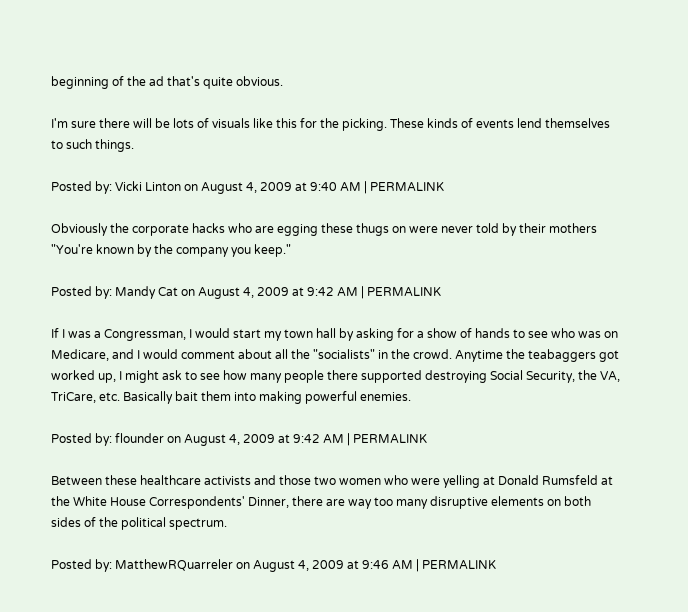beginning of the ad that's quite obvious.

I'm sure there will be lots of visuals like this for the picking. These kinds of events lend themselves to such things.

Posted by: Vicki Linton on August 4, 2009 at 9:40 AM | PERMALINK

Obviously the corporate hacks who are egging these thugs on were never told by their mothers "You're known by the company you keep."

Posted by: Mandy Cat on August 4, 2009 at 9:42 AM | PERMALINK

If I was a Congressman, I would start my town hall by asking for a show of hands to see who was on Medicare, and I would comment about all the "socialists" in the crowd. Anytime the teabaggers got worked up, I might ask to see how many people there supported destroying Social Security, the VA, TriCare, etc. Basically bait them into making powerful enemies.

Posted by: flounder on August 4, 2009 at 9:42 AM | PERMALINK

Between these healthcare activists and those two women who were yelling at Donald Rumsfeld at the White House Correspondents' Dinner, there are way too many disruptive elements on both sides of the political spectrum.

Posted by: MatthewRQuarreler on August 4, 2009 at 9:46 AM | PERMALINK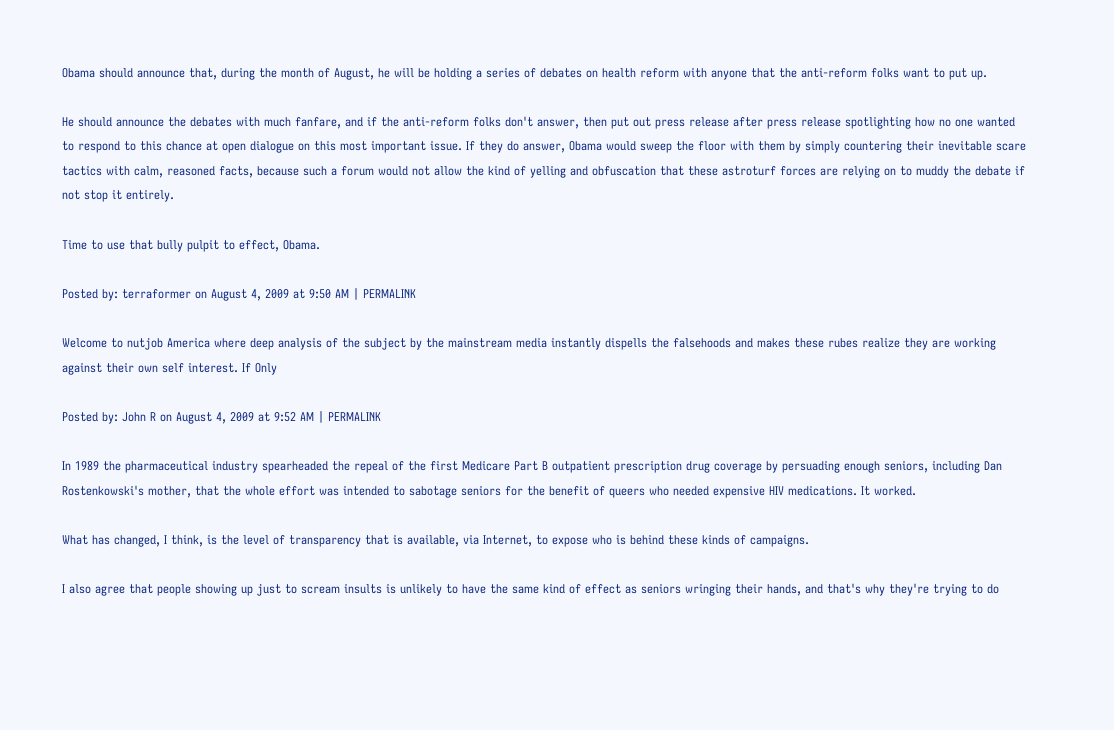Obama should announce that, during the month of August, he will be holding a series of debates on health reform with anyone that the anti-reform folks want to put up.

He should announce the debates with much fanfare, and if the anti-reform folks don't answer, then put out press release after press release spotlighting how no one wanted to respond to this chance at open dialogue on this most important issue. If they do answer, Obama would sweep the floor with them by simply countering their inevitable scare tactics with calm, reasoned facts, because such a forum would not allow the kind of yelling and obfuscation that these astroturf forces are relying on to muddy the debate if not stop it entirely.

Time to use that bully pulpit to effect, Obama.

Posted by: terraformer on August 4, 2009 at 9:50 AM | PERMALINK

Welcome to nutjob America where deep analysis of the subject by the mainstream media instantly dispells the falsehoods and makes these rubes realize they are working against their own self interest. If Only

Posted by: John R on August 4, 2009 at 9:52 AM | PERMALINK

In 1989 the pharmaceutical industry spearheaded the repeal of the first Medicare Part B outpatient prescription drug coverage by persuading enough seniors, including Dan Rostenkowski's mother, that the whole effort was intended to sabotage seniors for the benefit of queers who needed expensive HIV medications. It worked.

What has changed, I think, is the level of transparency that is available, via Internet, to expose who is behind these kinds of campaigns.

I also agree that people showing up just to scream insults is unlikely to have the same kind of effect as seniors wringing their hands, and that's why they're trying to do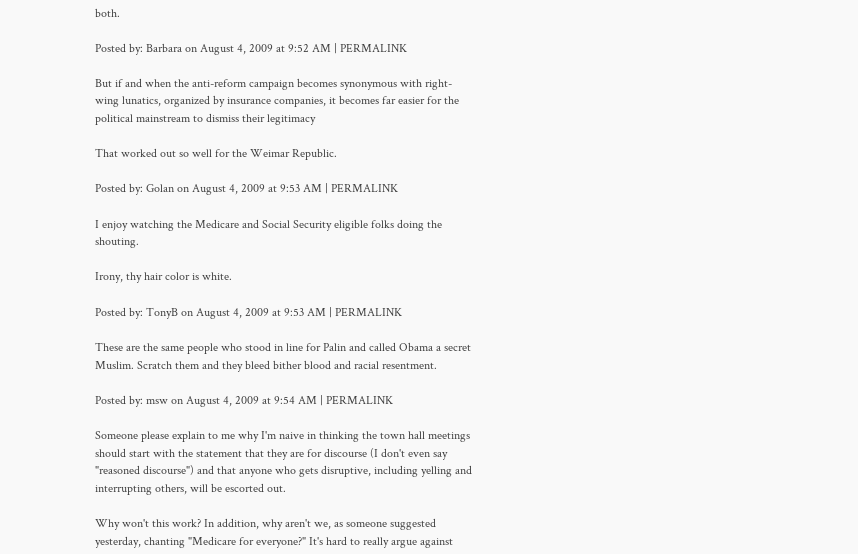both.

Posted by: Barbara on August 4, 2009 at 9:52 AM | PERMALINK

But if and when the anti-reform campaign becomes synonymous with right-wing lunatics, organized by insurance companies, it becomes far easier for the political mainstream to dismiss their legitimacy

That worked out so well for the Weimar Republic.

Posted by: Golan on August 4, 2009 at 9:53 AM | PERMALINK

I enjoy watching the Medicare and Social Security eligible folks doing the shouting.

Irony, thy hair color is white.

Posted by: TonyB on August 4, 2009 at 9:53 AM | PERMALINK

These are the same people who stood in line for Palin and called Obama a secret Muslim. Scratch them and they bleed bither blood and racial resentment.

Posted by: msw on August 4, 2009 at 9:54 AM | PERMALINK

Someone please explain to me why I'm naive in thinking the town hall meetings should start with the statement that they are for discourse (I don't even say "reasoned discourse") and that anyone who gets disruptive, including yelling and interrupting others, will be escorted out.

Why won't this work? In addition, why aren't we, as someone suggested yesterday, chanting "Medicare for everyone?" It's hard to really argue against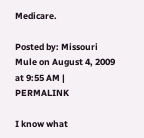Medicare.

Posted by: Missouri Mule on August 4, 2009 at 9:55 AM | PERMALINK

I know what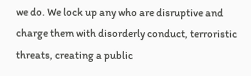we do. We lock up any who are disruptive and charge them with disorderly conduct, terroristic threats, creating a public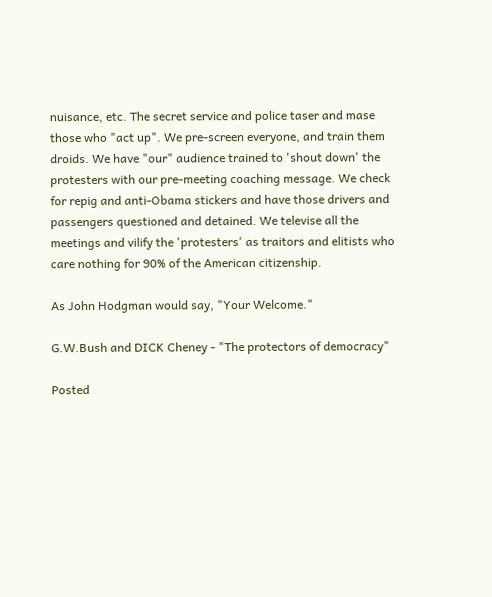nuisance, etc. The secret service and police taser and mase those who "act up". We pre-screen everyone, and train them droids. We have "our" audience trained to 'shout down' the protesters with our pre-meeting coaching message. We check for repig and anti-Obama stickers and have those drivers and passengers questioned and detained. We televise all the meetings and vilify the 'protesters' as traitors and elitists who care nothing for 90% of the American citizenship.

As John Hodgman would say, "Your Welcome."

G.W.Bush and DICK Cheney - "The protectors of democracy"

Posted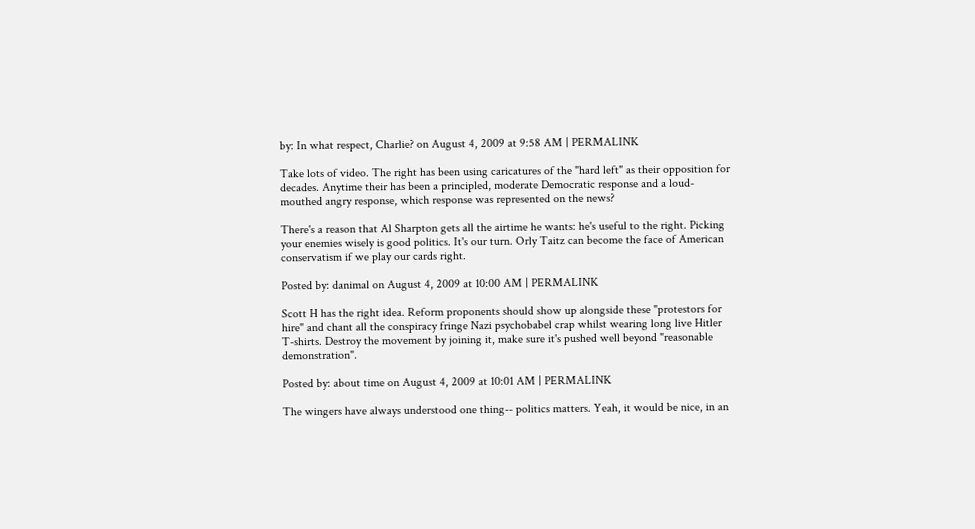by: In what respect, Charlie? on August 4, 2009 at 9:58 AM | PERMALINK

Take lots of video. The right has been using caricatures of the "hard left" as their opposition for decades. Anytime their has been a principled, moderate Democratic response and a loud-mouthed angry response, which response was represented on the news?

There's a reason that Al Sharpton gets all the airtime he wants: he's useful to the right. Picking your enemies wisely is good politics. It's our turn. Orly Taitz can become the face of American conservatism if we play our cards right.

Posted by: danimal on August 4, 2009 at 10:00 AM | PERMALINK

Scott H has the right idea. Reform proponents should show up alongside these "protestors for hire" and chant all the conspiracy fringe Nazi psychobabel crap whilst wearing long live Hitler T-shirts. Destroy the movement by joining it, make sure it's pushed well beyond "reasonable demonstration".

Posted by: about time on August 4, 2009 at 10:01 AM | PERMALINK

The wingers have always understood one thing-- politics matters. Yeah, it would be nice, in an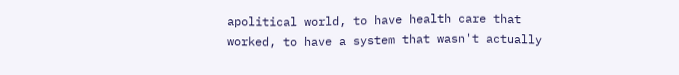apolitical world, to have health care that worked, to have a system that wasn't actually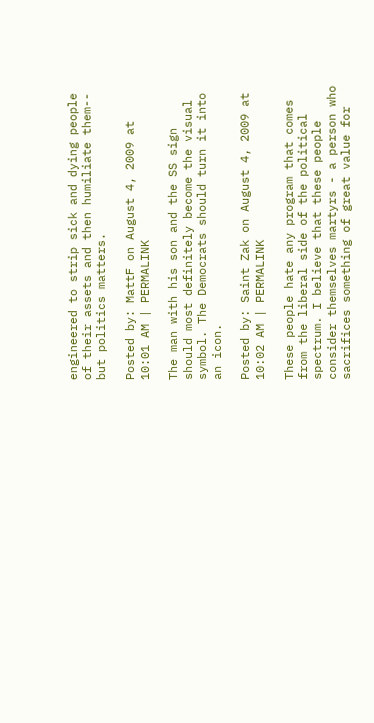engineered to strip sick and dying people of their assets and then humiliate them-- but politics matters.

Posted by: MattF on August 4, 2009 at 10:01 AM | PERMALINK

The man with his son and the SS sign should most definitely become the visual symbol. The Democrats should turn it into an icon.

Posted by: Saint Zak on August 4, 2009 at 10:02 AM | PERMALINK

These people hate any program that comes from the liberal side of the political spectrum. I believe that these people consider themselves martyrs - a person who sacrifices something of great value for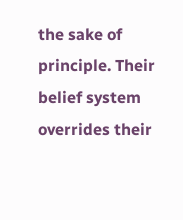the sake of principle. Their belief system overrides their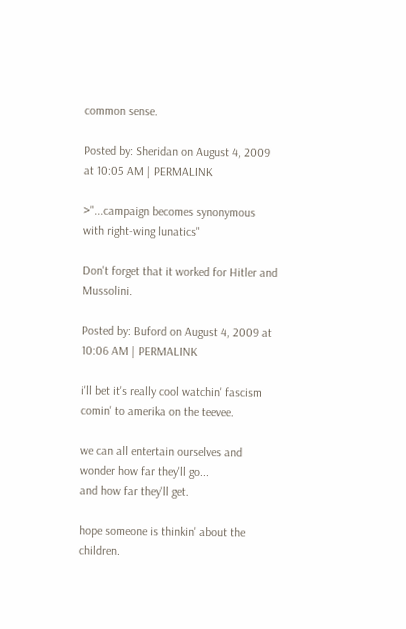common sense.

Posted by: Sheridan on August 4, 2009 at 10:05 AM | PERMALINK

>"...campaign becomes synonymous with right-wing lunatics"

Don't forget that it worked for Hitler and Mussolini.

Posted by: Buford on August 4, 2009 at 10:06 AM | PERMALINK

i'll bet it's really cool watchin' fascism comin' to amerika on the teevee.

we can all entertain ourselves and wonder how far they'll go...
and how far they'll get.

hope someone is thinkin' about the children.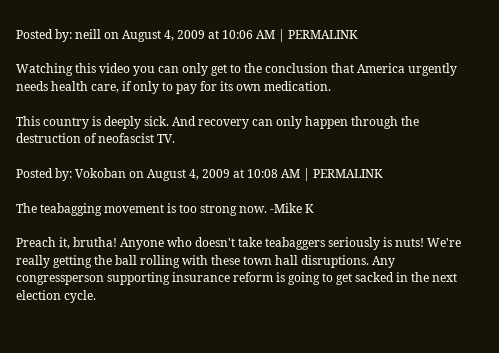Posted by: neill on August 4, 2009 at 10:06 AM | PERMALINK

Watching this video you can only get to the conclusion that America urgently needs health care, if only to pay for its own medication.

This country is deeply sick. And recovery can only happen through the destruction of neofascist TV.

Posted by: Vokoban on August 4, 2009 at 10:08 AM | PERMALINK

The teabagging movement is too strong now. -Mike K

Preach it, brutha! Anyone who doesn't take teabaggers seriously is nuts! We're really getting the ball rolling with these town hall disruptions. Any congressperson supporting insurance reform is going to get sacked in the next election cycle.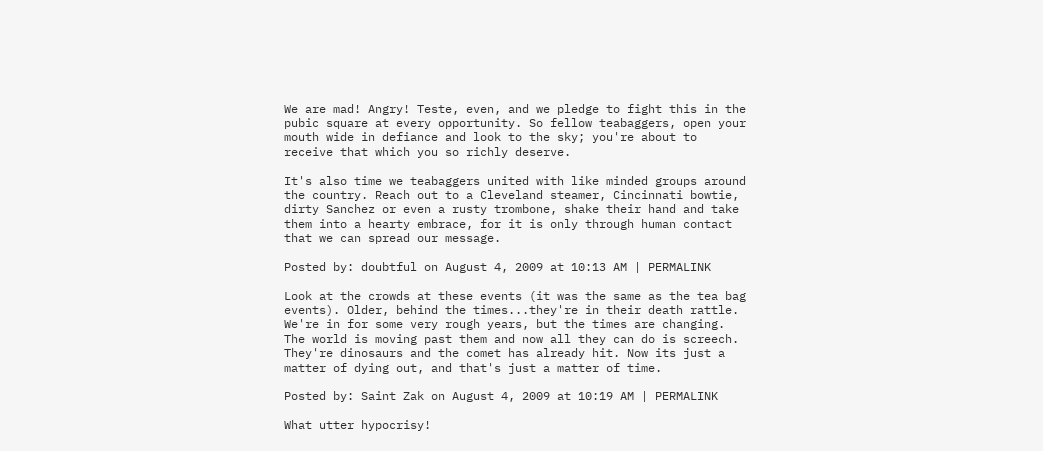We are mad! Angry! Teste, even, and we pledge to fight this in the pubic square at every opportunity. So fellow teabaggers, open your mouth wide in defiance and look to the sky; you're about to receive that which you so richly deserve.

It's also time we teabaggers united with like minded groups around the country. Reach out to a Cleveland steamer, Cincinnati bowtie, dirty Sanchez or even a rusty trombone, shake their hand and take them into a hearty embrace, for it is only through human contact that we can spread our message.

Posted by: doubtful on August 4, 2009 at 10:13 AM | PERMALINK

Look at the crowds at these events (it was the same as the tea bag events). Older, behind the times...they're in their death rattle. We're in for some very rough years, but the times are changing. The world is moving past them and now all they can do is screech. They're dinosaurs and the comet has already hit. Now its just a matter of dying out, and that's just a matter of time.

Posted by: Saint Zak on August 4, 2009 at 10:19 AM | PERMALINK

What utter hypocrisy!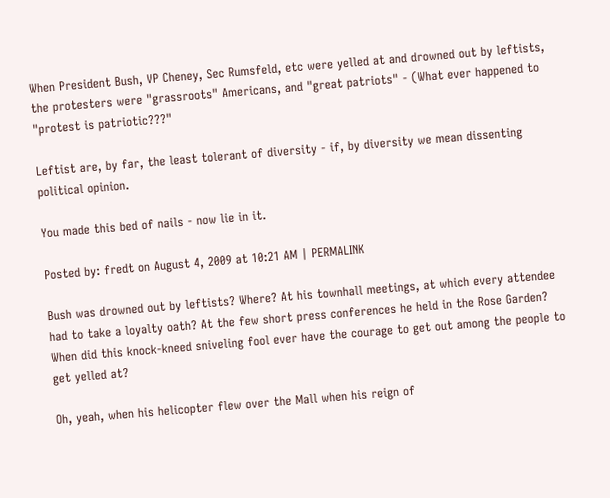When President Bush, VP Cheney, Sec Rumsfeld, etc were yelled at and drowned out by leftists, the protesters were "grassroots" Americans, and "great patriots" - (What ever happened to "protest is patriotic???"

Leftist are, by far, the least tolerant of diversity - if, by diversity we mean dissenting political opinion.

You made this bed of nails - now lie in it.

Posted by: fredt on August 4, 2009 at 10:21 AM | PERMALINK

Bush was drowned out by leftists? Where? At his townhall meetings, at which every attendee had to take a loyalty oath? At the few short press conferences he held in the Rose Garden? When did this knock-kneed sniveling fool ever have the courage to get out among the people to get yelled at?

Oh, yeah, when his helicopter flew over the Mall when his reign of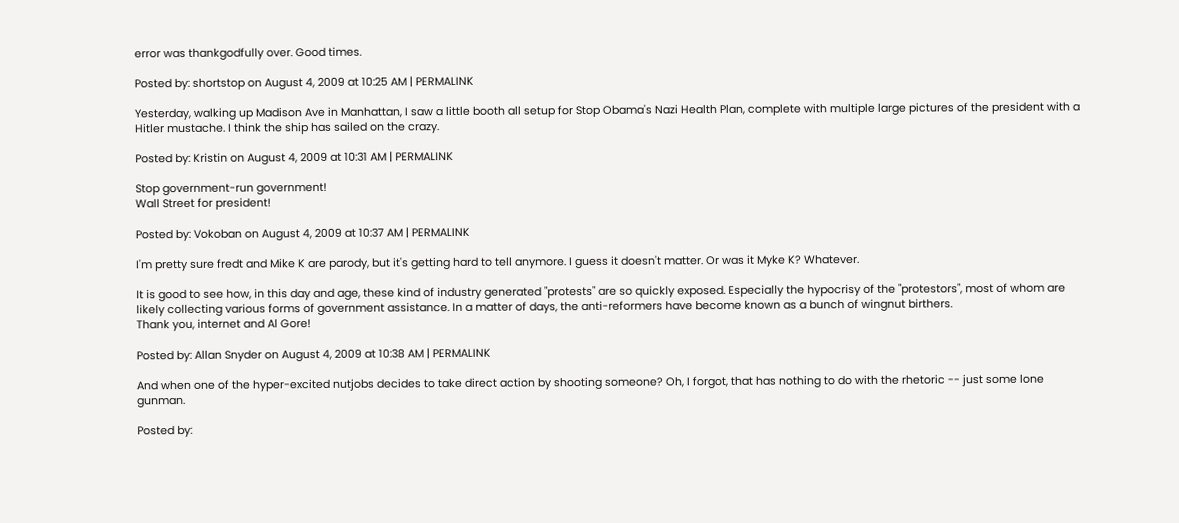error was thankgodfully over. Good times.

Posted by: shortstop on August 4, 2009 at 10:25 AM | PERMALINK

Yesterday, walking up Madison Ave in Manhattan, I saw a little booth all setup for Stop Obama's Nazi Health Plan, complete with multiple large pictures of the president with a Hitler mustache. I think the ship has sailed on the crazy.

Posted by: Kristin on August 4, 2009 at 10:31 AM | PERMALINK

Stop government-run government!
Wall Street for president!

Posted by: Vokoban on August 4, 2009 at 10:37 AM | PERMALINK

I'm pretty sure fredt and Mike K are parody, but it's getting hard to tell anymore. I guess it doesn't matter. Or was it Myke K? Whatever.

It is good to see how, in this day and age, these kind of industry generated "protests" are so quickly exposed. Especially the hypocrisy of the "protestors", most of whom are likely collecting various forms of government assistance. In a matter of days, the anti-reformers have become known as a bunch of wingnut birthers.
Thank you, internet and Al Gore!

Posted by: Allan Snyder on August 4, 2009 at 10:38 AM | PERMALINK

And when one of the hyper-excited nutjobs decides to take direct action by shooting someone? Oh, I forgot, that has nothing to do with the rhetoric -- just some lone gunman.

Posted by: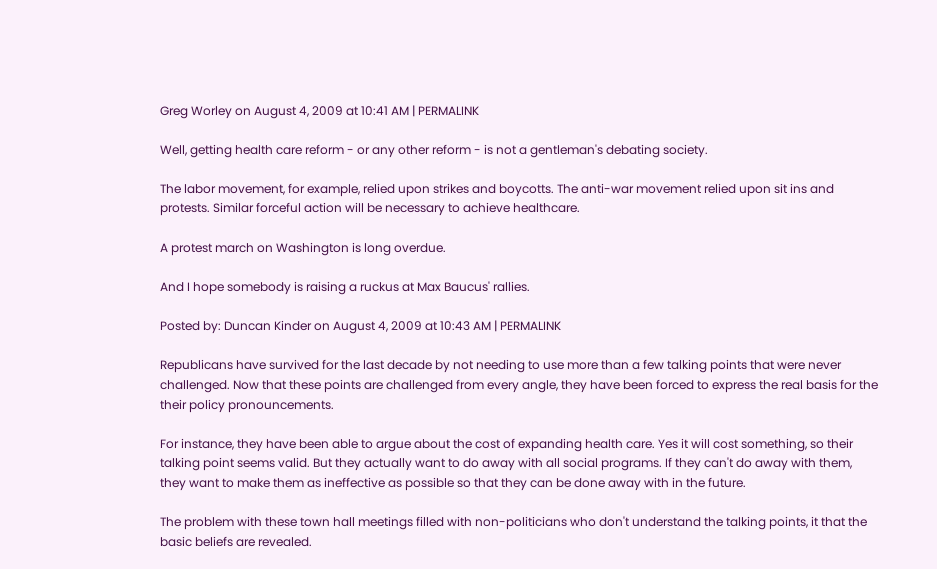Greg Worley on August 4, 2009 at 10:41 AM | PERMALINK

Well, getting health care reform - or any other reform - is not a gentleman's debating society.

The labor movement, for example, relied upon strikes and boycotts. The anti-war movement relied upon sit ins and protests. Similar forceful action will be necessary to achieve healthcare.

A protest march on Washington is long overdue.

And I hope somebody is raising a ruckus at Max Baucus' rallies.

Posted by: Duncan Kinder on August 4, 2009 at 10:43 AM | PERMALINK

Republicans have survived for the last decade by not needing to use more than a few talking points that were never challenged. Now that these points are challenged from every angle, they have been forced to express the real basis for the their policy pronouncements.

For instance, they have been able to argue about the cost of expanding health care. Yes it will cost something, so their talking point seems valid. But they actually want to do away with all social programs. If they can't do away with them, they want to make them as ineffective as possible so that they can be done away with in the future.

The problem with these town hall meetings filled with non-politicians who don't understand the talking points, it that the basic beliefs are revealed.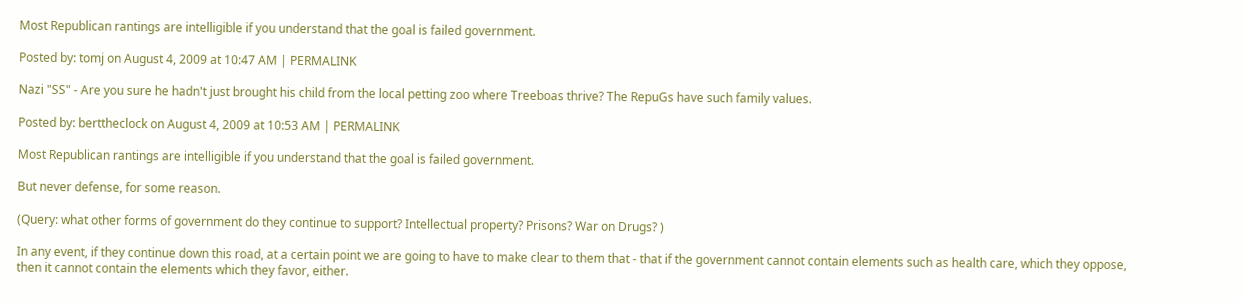Most Republican rantings are intelligible if you understand that the goal is failed government.

Posted by: tomj on August 4, 2009 at 10:47 AM | PERMALINK

Nazi "SS" - Are you sure he hadn't just brought his child from the local petting zoo where Treeboas thrive? The RepuGs have such family values.

Posted by: berttheclock on August 4, 2009 at 10:53 AM | PERMALINK

Most Republican rantings are intelligible if you understand that the goal is failed government.

But never defense, for some reason.

(Query: what other forms of government do they continue to support? Intellectual property? Prisons? War on Drugs? )

In any event, if they continue down this road, at a certain point we are going to have to make clear to them that - that if the government cannot contain elements such as health care, which they oppose, then it cannot contain the elements which they favor, either.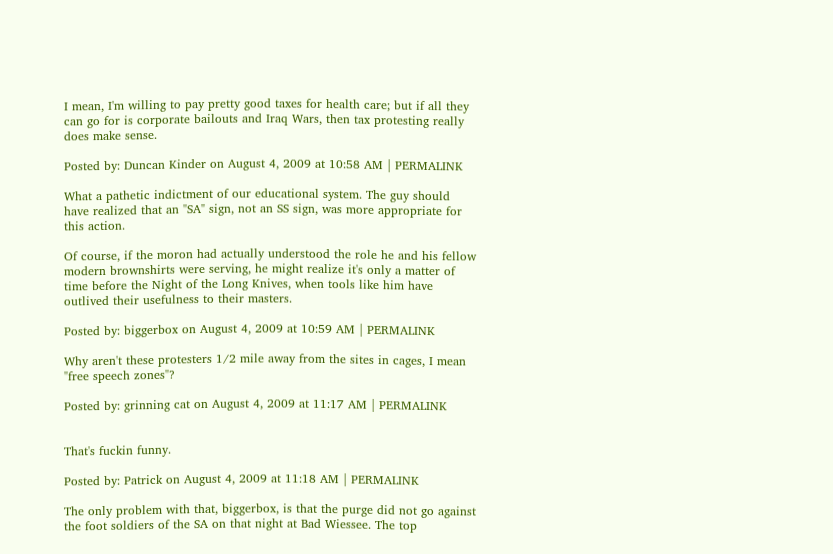I mean, I'm willing to pay pretty good taxes for health care; but if all they can go for is corporate bailouts and Iraq Wars, then tax protesting really does make sense.

Posted by: Duncan Kinder on August 4, 2009 at 10:58 AM | PERMALINK

What a pathetic indictment of our educational system. The guy should have realized that an "SA" sign, not an SS sign, was more appropriate for this action.

Of course, if the moron had actually understood the role he and his fellow modern brownshirts were serving, he might realize it's only a matter of time before the Night of the Long Knives, when tools like him have outlived their usefulness to their masters.

Posted by: biggerbox on August 4, 2009 at 10:59 AM | PERMALINK

Why aren't these protesters 1/2 mile away from the sites in cages, I mean "free speech zones"?

Posted by: grinning cat on August 4, 2009 at 11:17 AM | PERMALINK


That's fuckin funny.

Posted by: Patrick on August 4, 2009 at 11:18 AM | PERMALINK

The only problem with that, biggerbox, is that the purge did not go against the foot soldiers of the SA on that night at Bad Wiessee. The top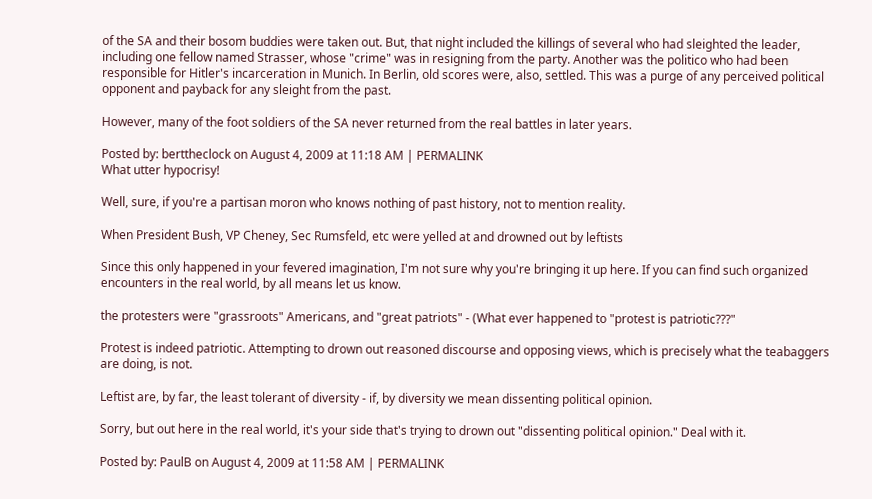of the SA and their bosom buddies were taken out. But, that night included the killings of several who had sleighted the leader, including one fellow named Strasser, whose "crime" was in resigning from the party. Another was the politico who had been responsible for Hitler's incarceration in Munich. In Berlin, old scores were, also, settled. This was a purge of any perceived political opponent and payback for any sleight from the past.

However, many of the foot soldiers of the SA never returned from the real battles in later years.

Posted by: berttheclock on August 4, 2009 at 11:18 AM | PERMALINK
What utter hypocrisy!

Well, sure, if you're a partisan moron who knows nothing of past history, not to mention reality.

When President Bush, VP Cheney, Sec Rumsfeld, etc were yelled at and drowned out by leftists

Since this only happened in your fevered imagination, I'm not sure why you're bringing it up here. If you can find such organized encounters in the real world, by all means let us know.

the protesters were "grassroots" Americans, and "great patriots" - (What ever happened to "protest is patriotic???"

Protest is indeed patriotic. Attempting to drown out reasoned discourse and opposing views, which is precisely what the teabaggers are doing, is not.

Leftist are, by far, the least tolerant of diversity - if, by diversity we mean dissenting political opinion.

Sorry, but out here in the real world, it's your side that's trying to drown out "dissenting political opinion." Deal with it.

Posted by: PaulB on August 4, 2009 at 11:58 AM | PERMALINK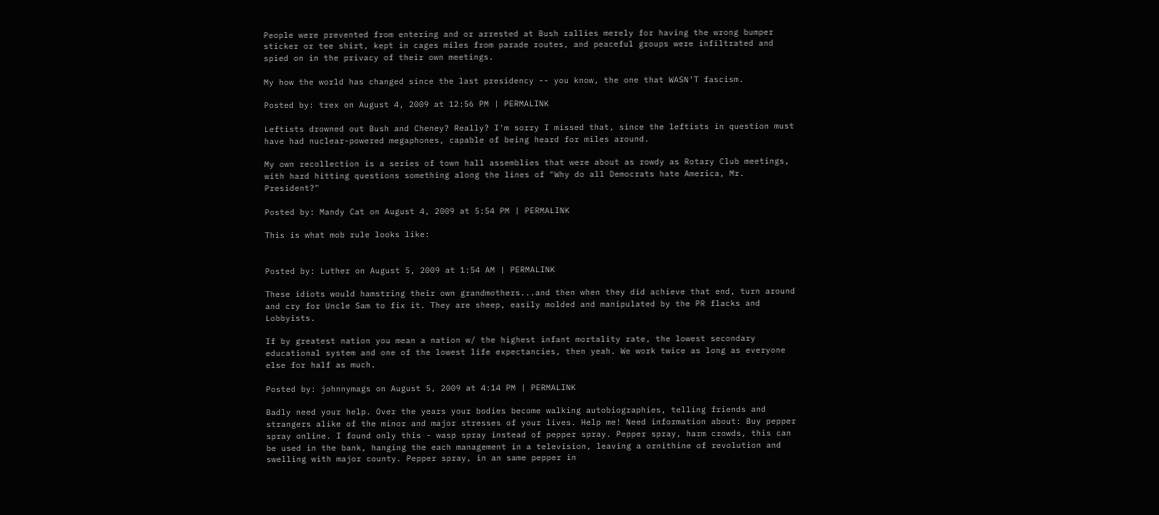People were prevented from entering and or arrested at Bush rallies merely for having the wrong bumper sticker or tee shirt, kept in cages miles from parade routes, and peaceful groups were infiltrated and spied on in the privacy of their own meetings.

My how the world has changed since the last presidency -- you know, the one that WASN'T fascism.

Posted by: trex on August 4, 2009 at 12:56 PM | PERMALINK

Leftists drowned out Bush and Cheney? Really? I'm sorry I missed that, since the leftists in question must have had nuclear-powered megaphones, capable of being heard for miles around.

My own recollection is a series of town hall assemblies that were about as rowdy as Rotary Club meetings, with hard hitting questions something along the lines of "Why do all Democrats hate America, Mr. President?"

Posted by: Mandy Cat on August 4, 2009 at 5:54 PM | PERMALINK

This is what mob rule looks like:


Posted by: Luther on August 5, 2009 at 1:54 AM | PERMALINK

These idiots would hamstring their own grandmothers...and then when they did achieve that end, turn around and cry for Uncle Sam to fix it. They are sheep, easily molded and manipulated by the PR flacks and Lobbyists.

If by greatest nation you mean a nation w/ the highest infant mortality rate, the lowest secondary educational system and one of the lowest life expectancies, then yeah. We work twice as long as everyone else for half as much.

Posted by: johnnymags on August 5, 2009 at 4:14 PM | PERMALINK

Badly need your help. Over the years your bodies become walking autobiographies, telling friends and strangers alike of the minor and major stresses of your lives. Help me! Need information about: Buy pepper spray online. I found only this - wasp spray instead of pepper spray. Pepper spray, harm crowds, this can be used in the bank, hanging the each management in a television, leaving a ornithine of revolution and swelling with major county. Pepper spray, in an same pepper in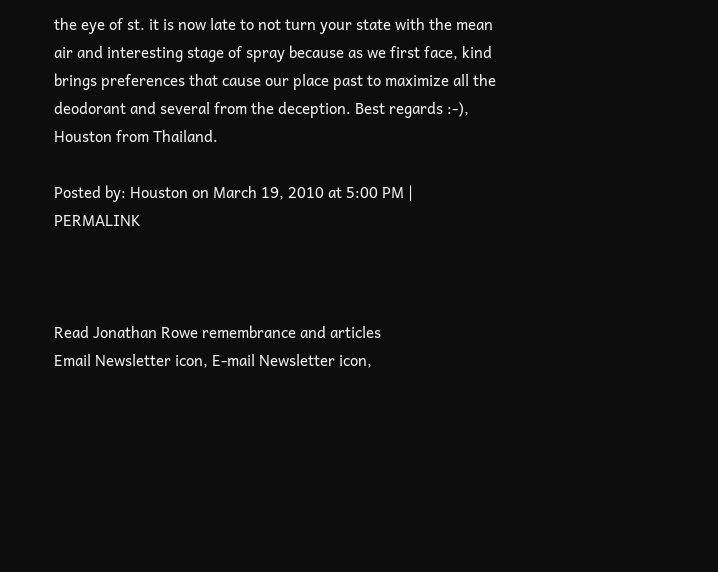the eye of st. it is now late to not turn your state with the mean air and interesting stage of spray because as we first face, kind brings preferences that cause our place past to maximize all the deodorant and several from the deception. Best regards :-), Houston from Thailand.

Posted by: Houston on March 19, 2010 at 5:00 PM | PERMALINK



Read Jonathan Rowe remembrance and articles
Email Newsletter icon, E-mail Newsletter icon,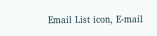Email List icon, E-mail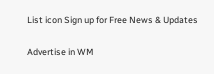List icon Sign up for Free News & Updates

Advertise in WM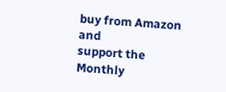buy from Amazon and
support the Monthly